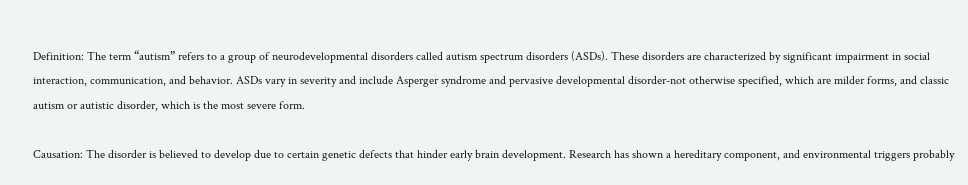Definition: The term “autism” refers to a group of neurodevelopmental disorders called autism spectrum disorders (ASDs). These disorders are characterized by significant impairment in social interaction, communication, and behavior. ASDs vary in severity and include Asperger syndrome and pervasive developmental disorder-not otherwise specified, which are milder forms, and classic autism or autistic disorder, which is the most severe form.

Causation: The disorder is believed to develop due to certain genetic defects that hinder early brain development. Research has shown a hereditary component, and environmental triggers probably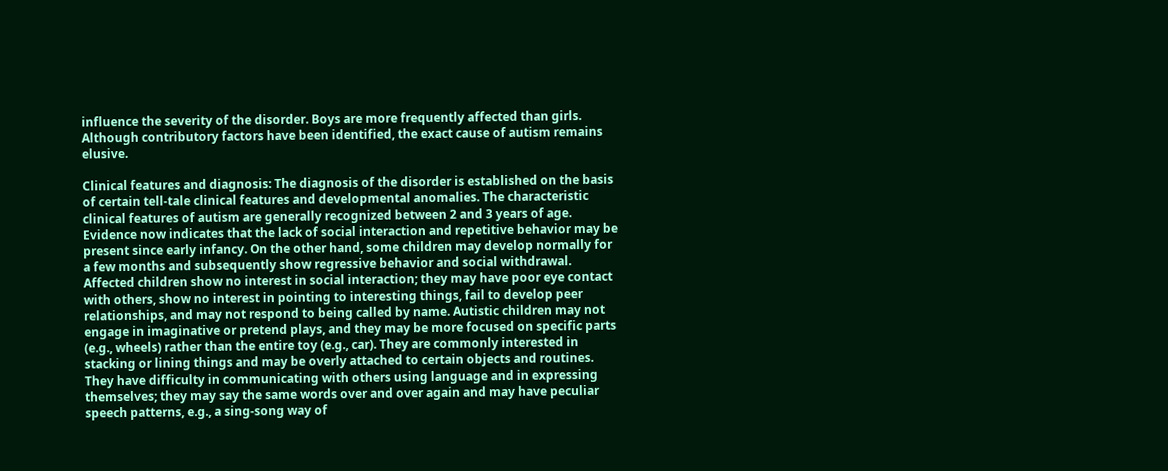influence the severity of the disorder. Boys are more frequently affected than girls. Although contributory factors have been identified, the exact cause of autism remains elusive.

Clinical features and diagnosis: The diagnosis of the disorder is established on the basis of certain tell-tale clinical features and developmental anomalies. The characteristic clinical features of autism are generally recognized between 2 and 3 years of age. Evidence now indicates that the lack of social interaction and repetitive behavior may be present since early infancy. On the other hand, some children may develop normally for a few months and subsequently show regressive behavior and social withdrawal. Affected children show no interest in social interaction; they may have poor eye contact with others, show no interest in pointing to interesting things, fail to develop peer relationships, and may not respond to being called by name. Autistic children may not engage in imaginative or pretend plays, and they may be more focused on specific parts (e.g., wheels) rather than the entire toy (e.g., car). They are commonly interested in stacking or lining things and may be overly attached to certain objects and routines. They have difficulty in communicating with others using language and in expressing themselves; they may say the same words over and over again and may have peculiar speech patterns, e.g., a sing-song way of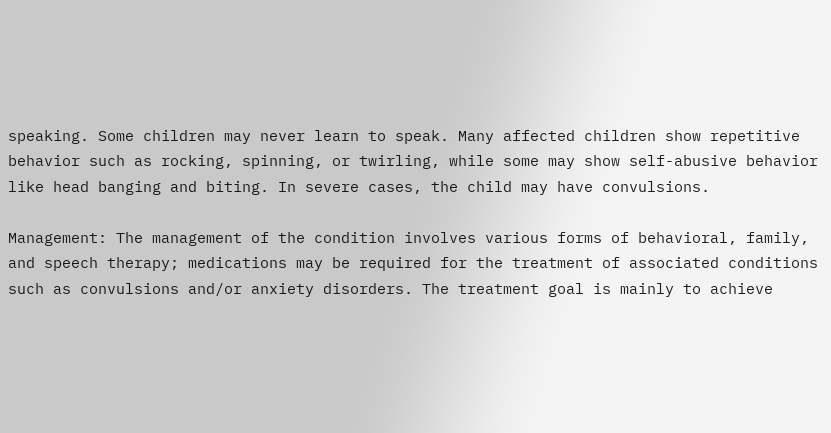speaking. Some children may never learn to speak. Many affected children show repetitive behavior such as rocking, spinning, or twirling, while some may show self-abusive behavior like head banging and biting. In severe cases, the child may have convulsions.

Management: The management of the condition involves various forms of behavioral, family, and speech therapy; medications may be required for the treatment of associated conditions such as convulsions and/or anxiety disorders. The treatment goal is mainly to achieve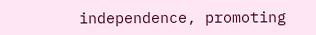independence, promoting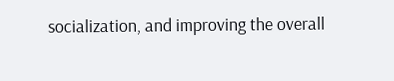socialization, and improving the overall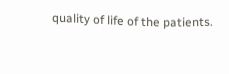quality of life of the patients.